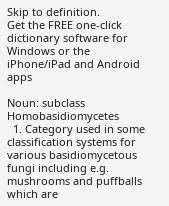Skip to definition.
Get the FREE one-click dictionary software for Windows or the iPhone/iPad and Android apps

Noun: subclass Homobasidiomycetes
  1. Category used in some classification systems for various basidiomycetous fungi including e.g. mushrooms and puffballs which are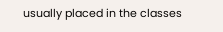usually placed in the classes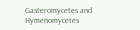Gasteromycetes and Hymenomycetes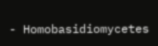- Homobasidiomycetes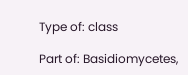Type of: class

Part of: Basidiomycetes,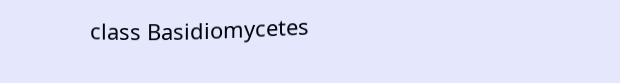class Basidiomycetes